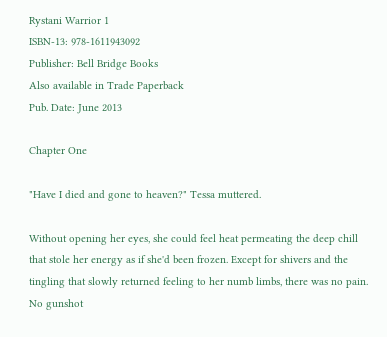Rystani Warrior 1
ISBN-13: 978-1611943092
Publisher: Bell Bridge Books
Also available in Trade Paperback
Pub. Date: June 2013

Chapter One

"Have I died and gone to heaven?" Tessa muttered.

Without opening her eyes, she could feel heat permeating the deep chill that stole her energy as if she'd been frozen. Except for shivers and the tingling that slowly returned feeling to her numb limbs, there was no pain. No gunshot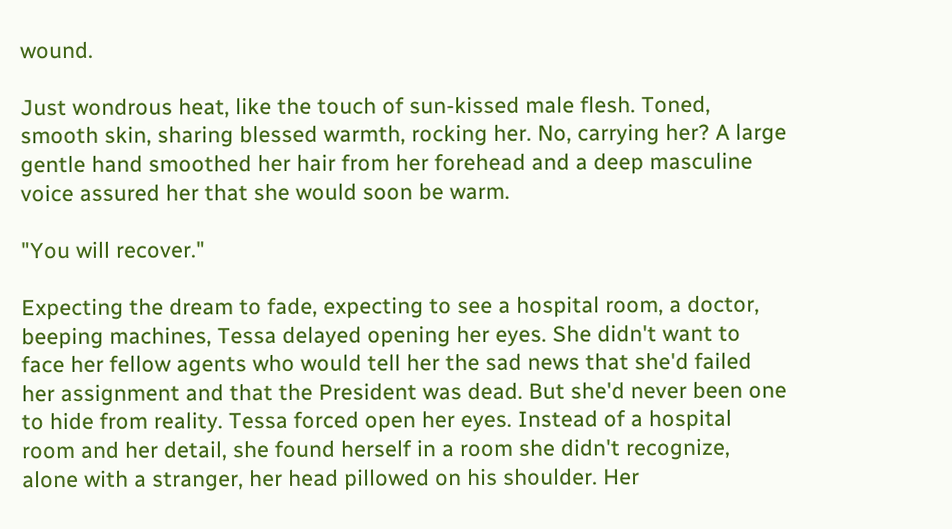wound.

Just wondrous heat, like the touch of sun-kissed male flesh. Toned, smooth skin, sharing blessed warmth, rocking her. No, carrying her? A large gentle hand smoothed her hair from her forehead and a deep masculine voice assured her that she would soon be warm.

"You will recover."

Expecting the dream to fade, expecting to see a hospital room, a doctor, beeping machines, Tessa delayed opening her eyes. She didn't want to face her fellow agents who would tell her the sad news that she'd failed her assignment and that the President was dead. But she'd never been one to hide from reality. Tessa forced open her eyes. Instead of a hospital room and her detail, she found herself in a room she didn't recognize, alone with a stranger, her head pillowed on his shoulder. Her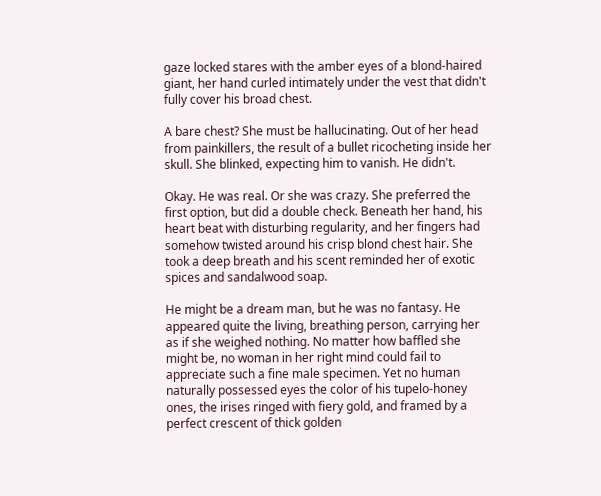gaze locked stares with the amber eyes of a blond-haired giant, her hand curled intimately under the vest that didn't fully cover his broad chest.

A bare chest? She must be hallucinating. Out of her head from painkillers, the result of a bullet ricocheting inside her skull. She blinked, expecting him to vanish. He didn't.

Okay. He was real. Or she was crazy. She preferred the first option, but did a double check. Beneath her hand, his heart beat with disturbing regularity, and her fingers had somehow twisted around his crisp blond chest hair. She took a deep breath and his scent reminded her of exotic spices and sandalwood soap.

He might be a dream man, but he was no fantasy. He appeared quite the living, breathing person, carrying her as if she weighed nothing. No matter how baffled she might be, no woman in her right mind could fail to appreciate such a fine male specimen. Yet no human naturally possessed eyes the color of his tupelo-honey ones, the irises ringed with fiery gold, and framed by a perfect crescent of thick golden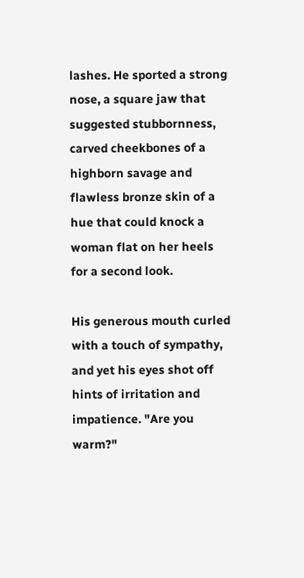lashes. He sported a strong nose, a square jaw that suggested stubbornness, carved cheekbones of a highborn savage and flawless bronze skin of a hue that could knock a woman flat on her heels for a second look.

His generous mouth curled with a touch of sympathy, and yet his eyes shot off hints of irritation and impatience. "Are you warm?"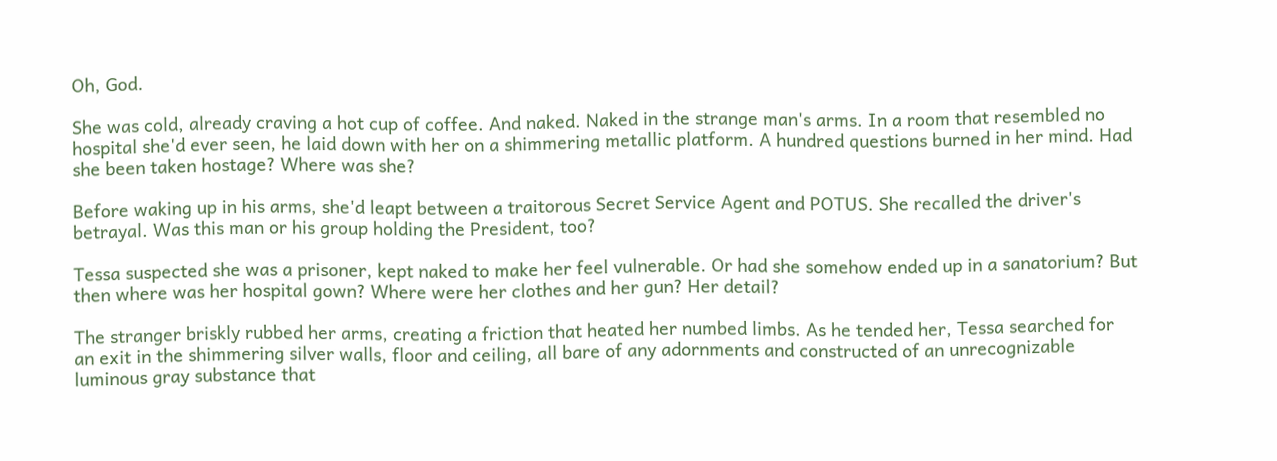Oh, God.

She was cold, already craving a hot cup of coffee. And naked. Naked in the strange man's arms. In a room that resembled no hospital she'd ever seen, he laid down with her on a shimmering metallic platform. A hundred questions burned in her mind. Had she been taken hostage? Where was she?

Before waking up in his arms, she'd leapt between a traitorous Secret Service Agent and POTUS. She recalled the driver's betrayal. Was this man or his group holding the President, too?

Tessa suspected she was a prisoner, kept naked to make her feel vulnerable. Or had she somehow ended up in a sanatorium? But then where was her hospital gown? Where were her clothes and her gun? Her detail?

The stranger briskly rubbed her arms, creating a friction that heated her numbed limbs. As he tended her, Tessa searched for an exit in the shimmering silver walls, floor and ceiling, all bare of any adornments and constructed of an unrecognizable luminous gray substance that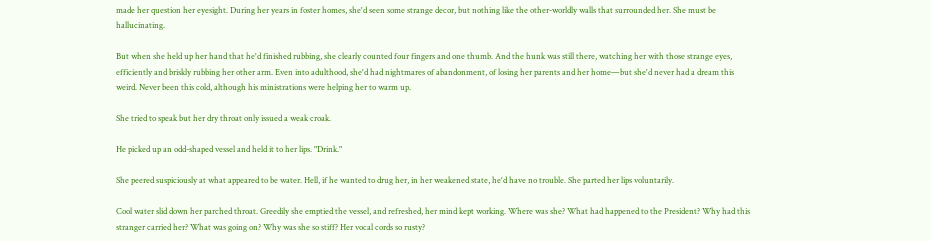made her question her eyesight. During her years in foster homes, she'd seen some strange decor, but nothing like the other-worldly walls that surrounded her. She must be hallucinating.

But when she held up her hand that he'd finished rubbing, she clearly counted four fingers and one thumb. And the hunk was still there, watching her with those strange eyes, efficiently and briskly rubbing her other arm. Even into adulthood, she'd had nightmares of abandonment, of losing her parents and her home—but she'd never had a dream this weird. Never been this cold, although his ministrations were helping her to warm up.

She tried to speak but her dry throat only issued a weak croak.

He picked up an odd-shaped vessel and held it to her lips. "Drink."

She peered suspiciously at what appeared to be water. Hell, if he wanted to drug her, in her weakened state, he'd have no trouble. She parted her lips voluntarily.

Cool water slid down her parched throat. Greedily she emptied the vessel, and refreshed, her mind kept working. Where was she? What had happened to the President? Why had this stranger carried her? What was going on? Why was she so stiff? Her vocal cords so rusty?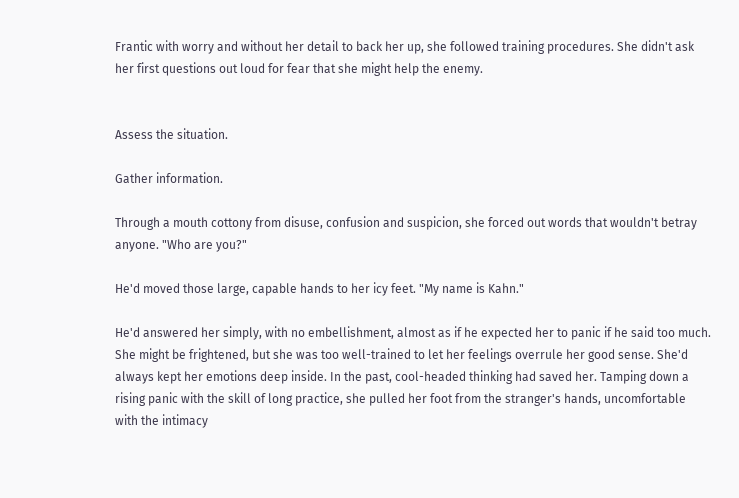Frantic with worry and without her detail to back her up, she followed training procedures. She didn't ask her first questions out loud for fear that she might help the enemy.


Assess the situation.

Gather information.

Through a mouth cottony from disuse, confusion and suspicion, she forced out words that wouldn't betray anyone. "Who are you?"

He'd moved those large, capable hands to her icy feet. "My name is Kahn."

He'd answered her simply, with no embellishment, almost as if he expected her to panic if he said too much. She might be frightened, but she was too well-trained to let her feelings overrule her good sense. She'd always kept her emotions deep inside. In the past, cool-headed thinking had saved her. Tamping down a rising panic with the skill of long practice, she pulled her foot from the stranger's hands, uncomfortable with the intimacy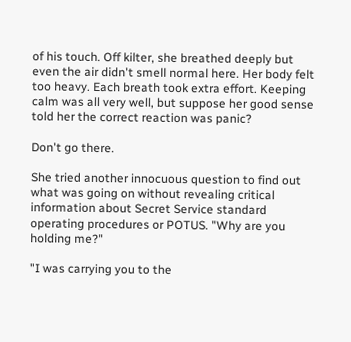of his touch. Off kilter, she breathed deeply but even the air didn't smell normal here. Her body felt too heavy. Each breath took extra effort. Keeping calm was all very well, but suppose her good sense told her the correct reaction was panic?

Don't go there.

She tried another innocuous question to find out what was going on without revealing critical information about Secret Service standard operating procedures or POTUS. "Why are you holding me?"

"I was carrying you to the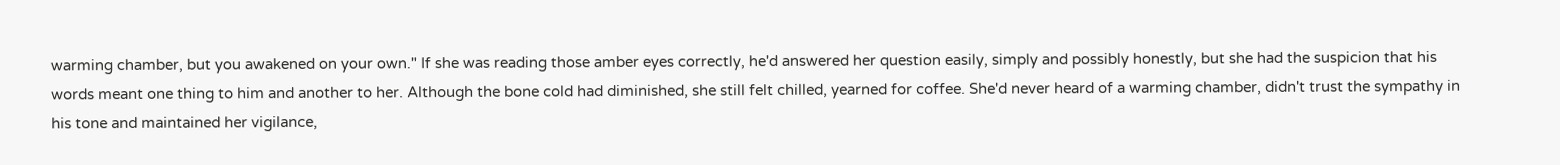warming chamber, but you awakened on your own." If she was reading those amber eyes correctly, he'd answered her question easily, simply and possibly honestly, but she had the suspicion that his words meant one thing to him and another to her. Although the bone cold had diminished, she still felt chilled, yearned for coffee. She'd never heard of a warming chamber, didn't trust the sympathy in his tone and maintained her vigilance,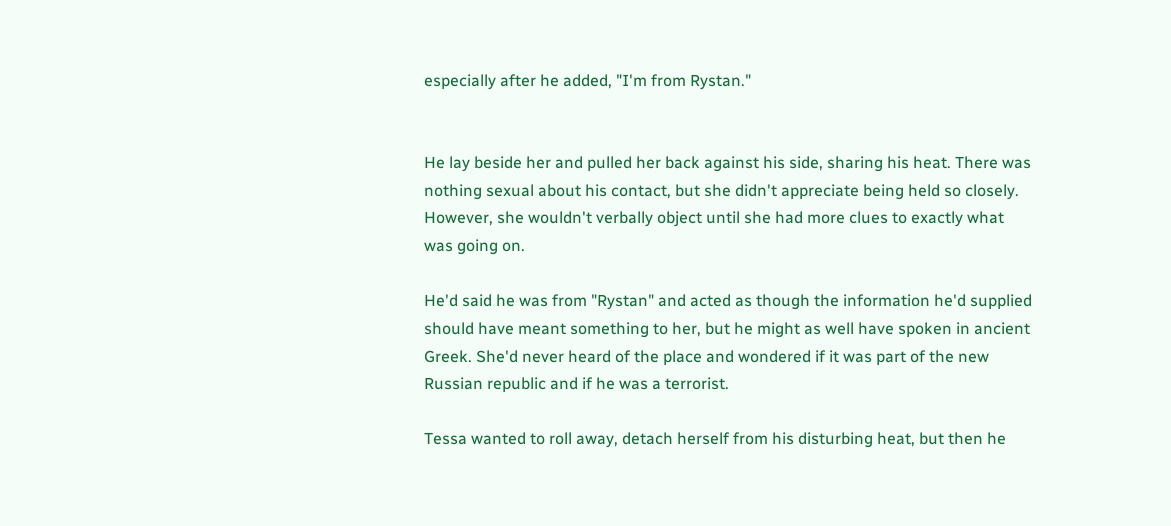especially after he added, "I'm from Rystan."


He lay beside her and pulled her back against his side, sharing his heat. There was nothing sexual about his contact, but she didn't appreciate being held so closely. However, she wouldn't verbally object until she had more clues to exactly what was going on.

He'd said he was from "Rystan" and acted as though the information he'd supplied should have meant something to her, but he might as well have spoken in ancient Greek. She'd never heard of the place and wondered if it was part of the new Russian republic and if he was a terrorist.

Tessa wanted to roll away, detach herself from his disturbing heat, but then he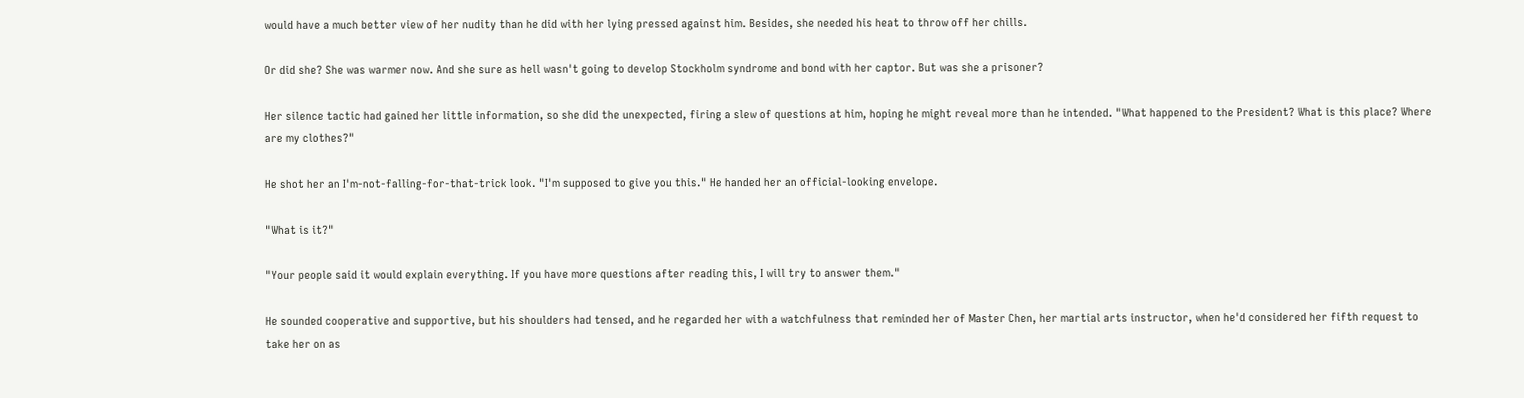would have a much better view of her nudity than he did with her lying pressed against him. Besides, she needed his heat to throw off her chills.

Or did she? She was warmer now. And she sure as hell wasn't going to develop Stockholm syndrome and bond with her captor. But was she a prisoner?

Her silence tactic had gained her little information, so she did the unexpected, firing a slew of questions at him, hoping he might reveal more than he intended. "What happened to the President? What is this place? Where are my clothes?"

He shot her an I'm-not-falling-for-that-trick look. "I'm supposed to give you this." He handed her an official-looking envelope.

"What is it?"

"Your people said it would explain everything. If you have more questions after reading this, I will try to answer them."

He sounded cooperative and supportive, but his shoulders had tensed, and he regarded her with a watchfulness that reminded her of Master Chen, her martial arts instructor, when he'd considered her fifth request to take her on as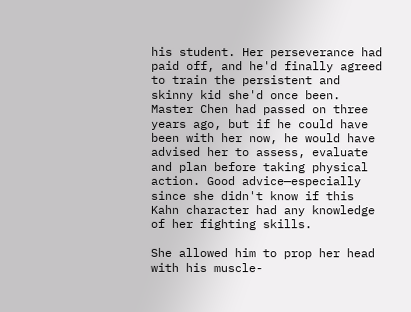his student. Her perseverance had paid off, and he'd finally agreed to train the persistent and skinny kid she'd once been. Master Chen had passed on three years ago, but if he could have been with her now, he would have advised her to assess, evaluate and plan before taking physical action. Good advice—especially since she didn't know if this Kahn character had any knowledge of her fighting skills.

She allowed him to prop her head with his muscle-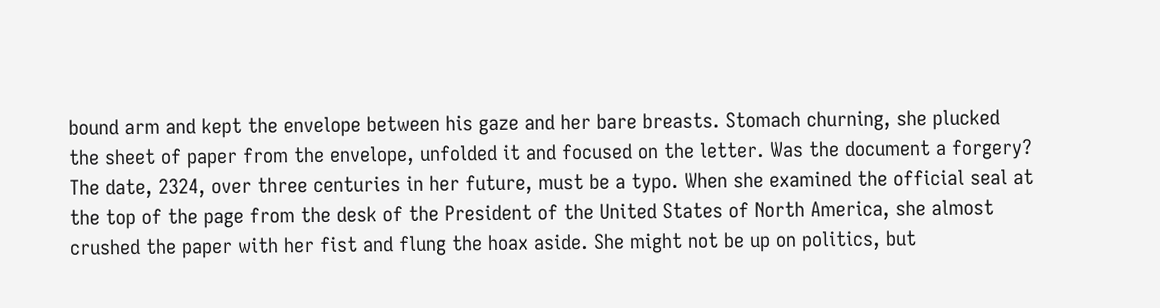bound arm and kept the envelope between his gaze and her bare breasts. Stomach churning, she plucked the sheet of paper from the envelope, unfolded it and focused on the letter. Was the document a forgery? The date, 2324, over three centuries in her future, must be a typo. When she examined the official seal at the top of the page from the desk of the President of the United States of North America, she almost crushed the paper with her fist and flung the hoax aside. She might not be up on politics, but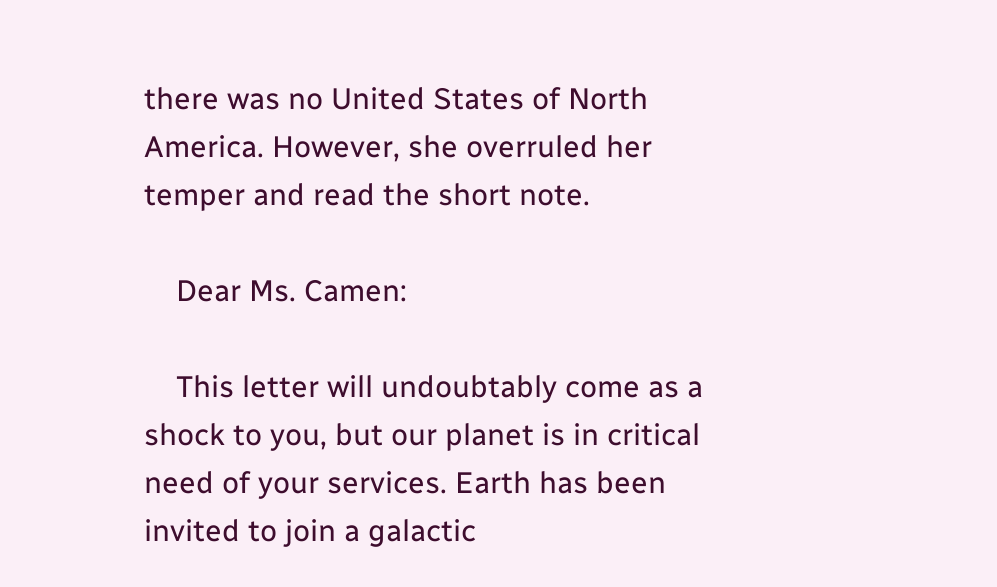there was no United States of North America. However, she overruled her temper and read the short note.

    Dear Ms. Camen:

    This letter will undoubtably come as a shock to you, but our planet is in critical need of your services. Earth has been invited to join a galactic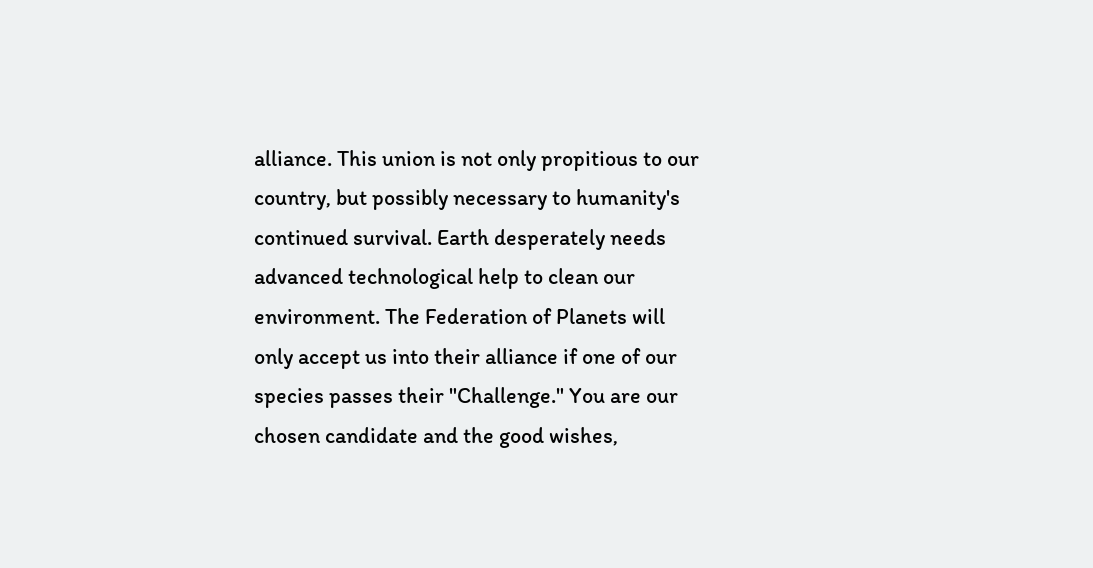alliance. This union is not only propitious to our country, but possibly necessary to humanity's continued survival. Earth desperately needs advanced technological help to clean our environment. The Federation of Planets will only accept us into their alliance if one of our species passes their "Challenge." You are our chosen candidate and the good wishes,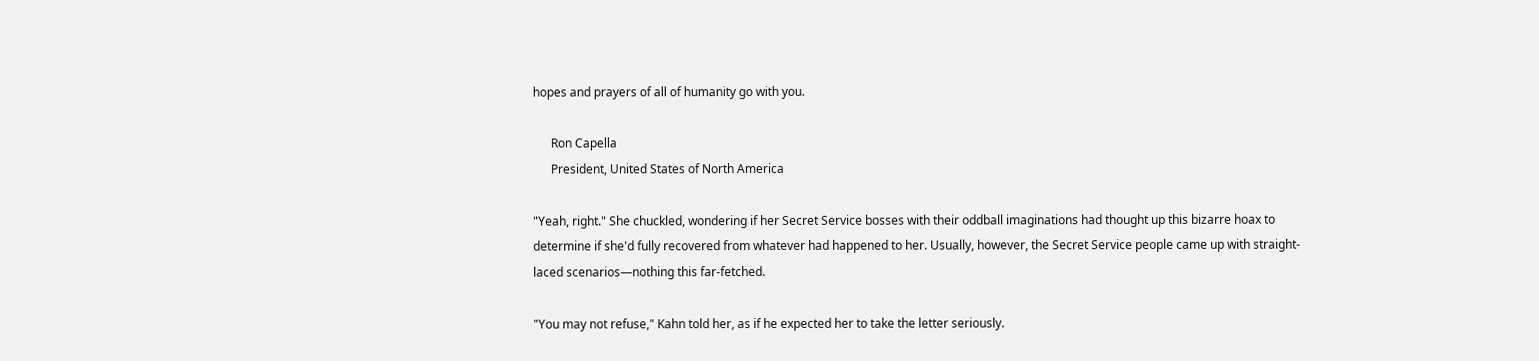hopes and prayers of all of humanity go with you.

      Ron Capella
      President, United States of North America

"Yeah, right." She chuckled, wondering if her Secret Service bosses with their oddball imaginations had thought up this bizarre hoax to determine if she'd fully recovered from whatever had happened to her. Usually, however, the Secret Service people came up with straight-laced scenarios—nothing this far-fetched.

"You may not refuse," Kahn told her, as if he expected her to take the letter seriously.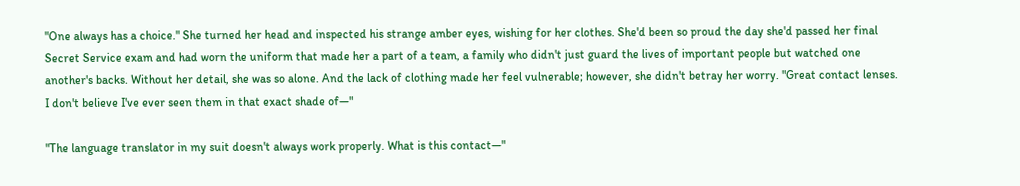"One always has a choice." She turned her head and inspected his strange amber eyes, wishing for her clothes. She'd been so proud the day she'd passed her final Secret Service exam and had worn the uniform that made her a part of a team, a family who didn't just guard the lives of important people but watched one another's backs. Without her detail, she was so alone. And the lack of clothing made her feel vulnerable; however, she didn't betray her worry. "Great contact lenses. I don't believe I've ever seen them in that exact shade of—"

"The language translator in my suit doesn't always work properly. What is this contact—"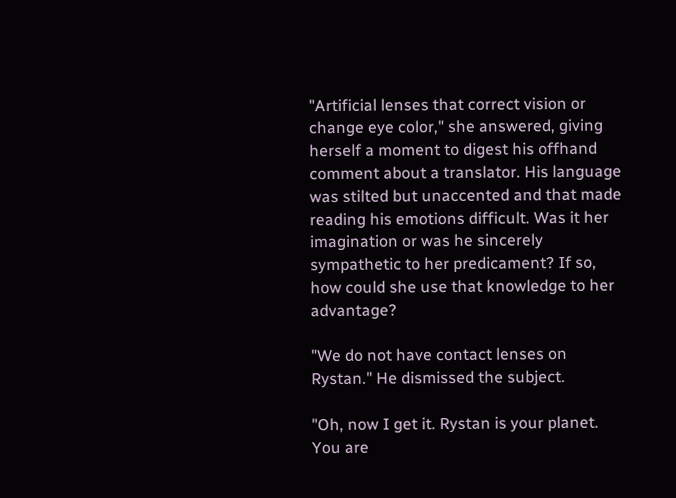"Artificial lenses that correct vision or change eye color," she answered, giving herself a moment to digest his offhand comment about a translator. His language was stilted but unaccented and that made reading his emotions difficult. Was it her imagination or was he sincerely sympathetic to her predicament? If so, how could she use that knowledge to her advantage?

"We do not have contact lenses on Rystan." He dismissed the subject.

"Oh, now I get it. Rystan is your planet. You are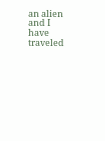an alien and I have traveled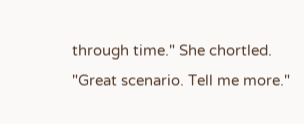through time." She chortled. "Great scenario. Tell me more."